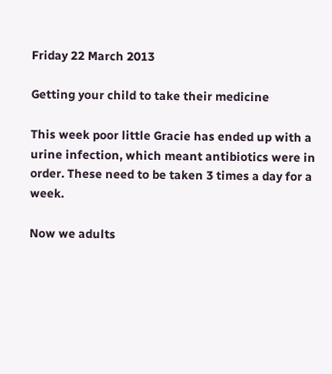Friday 22 March 2013

Getting your child to take their medicine

This week poor little Gracie has ended up with a urine infection, which meant antibiotics were in order. These need to be taken 3 times a day for a week.

Now we adults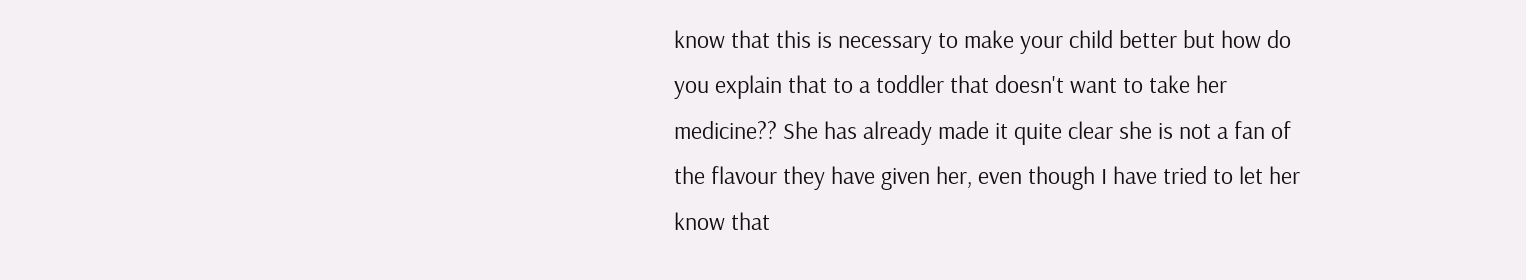know that this is necessary to make your child better but how do you explain that to a toddler that doesn't want to take her medicine?? She has already made it quite clear she is not a fan of the flavour they have given her, even though I have tried to let her know that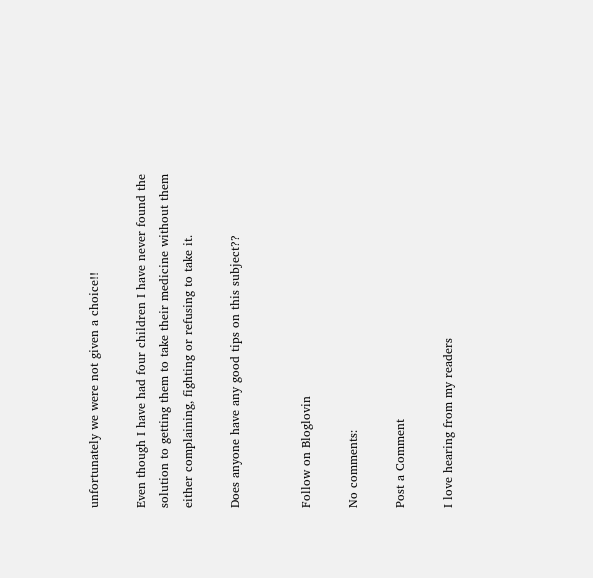unfortunately we were not given a choice!!

Even though I have had four children I have never found the solution to getting them to take their medicine without them either complaining, fighting or refusing to take it.

Does anyone have any good tips on this subject??


Follow on Bloglovin

No comments:

Post a Comment

I love hearing from my readers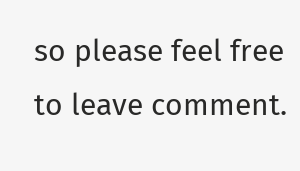so please feel free to leave comment.